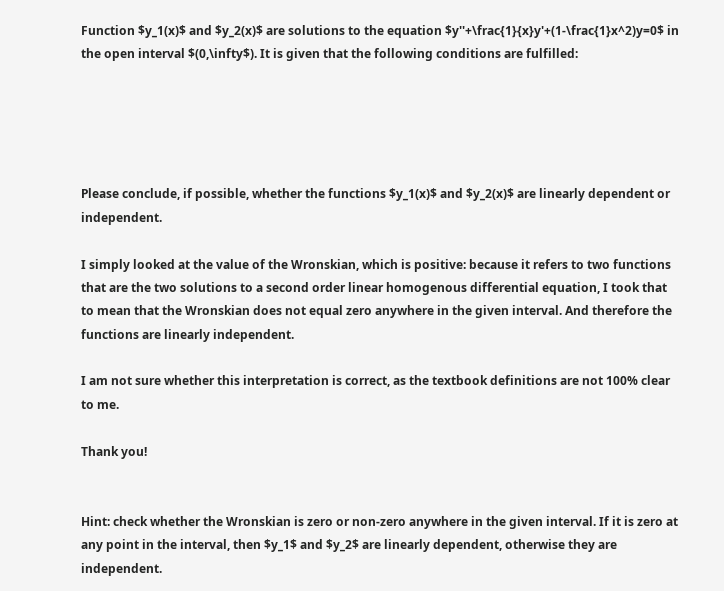Function $y_1(x)$ and $y_2(x)$ are solutions to the equation $y''+\frac{1}{x}y'+(1-\frac{1}x^2)y=0$ in the open interval $(0,\infty$). It is given that the following conditions are fulfilled:





Please conclude, if possible, whether the functions $y_1(x)$ and $y_2(x)$ are linearly dependent or independent.

I simply looked at the value of the Wronskian, which is positive: because it refers to two functions that are the two solutions to a second order linear homogenous differential equation, I took that to mean that the Wronskian does not equal zero anywhere in the given interval. And therefore the functions are linearly independent.

I am not sure whether this interpretation is correct, as the textbook definitions are not 100% clear to me.

Thank you!


Hint: check whether the Wronskian is zero or non-zero anywhere in the given interval. If it is zero at any point in the interval, then $y_1$ and $y_2$ are linearly dependent, otherwise they are independent.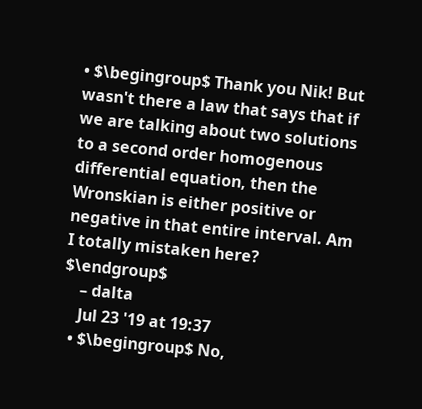• $\begingroup$ Thank you Nik! But wasn't there a law that says that if we are talking about two solutions to a second order homogenous differential equation, then the Wronskian is either positive or negative in that entire interval. Am I totally mistaken here? $\endgroup$
    – dalta
    Jul 23 '19 at 19:37
  • $\begingroup$ No,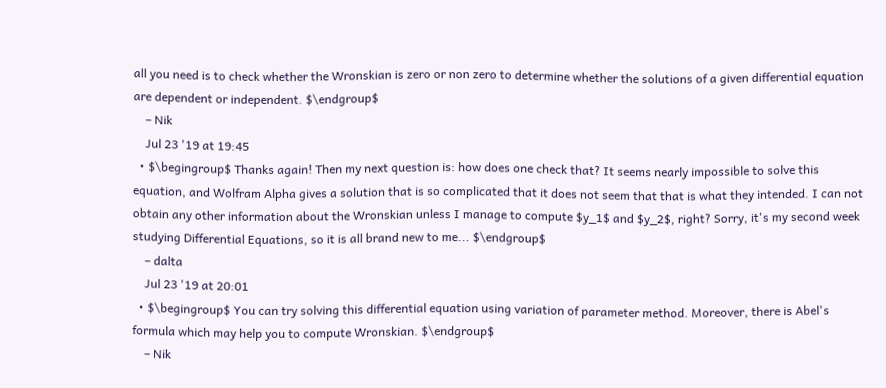all you need is to check whether the Wronskian is zero or non zero to determine whether the solutions of a given differential equation are dependent or independent. $\endgroup$
    – Nik
    Jul 23 '19 at 19:45
  • $\begingroup$ Thanks again! Then my next question is: how does one check that? It seems nearly impossible to solve this equation, and Wolfram Alpha gives a solution that is so complicated that it does not seem that that is what they intended. I can not obtain any other information about the Wronskian unless I manage to compute $y_1$ and $y_2$, right? Sorry, it's my second week studying Differential Equations, so it is all brand new to me... $\endgroup$
    – dalta
    Jul 23 '19 at 20:01
  • $\begingroup$ You can try solving this differential equation using variation of parameter method. Moreover, there is Abel's formula which may help you to compute Wronskian. $\endgroup$
    – Nik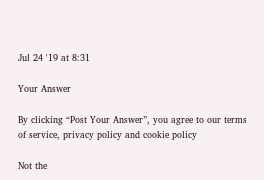Jul 24 '19 at 8:31

Your Answer

By clicking “Post Your Answer”, you agree to our terms of service, privacy policy and cookie policy

Not the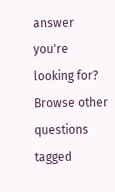answer you're looking for? Browse other questions tagged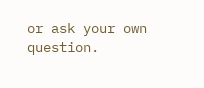or ask your own question.